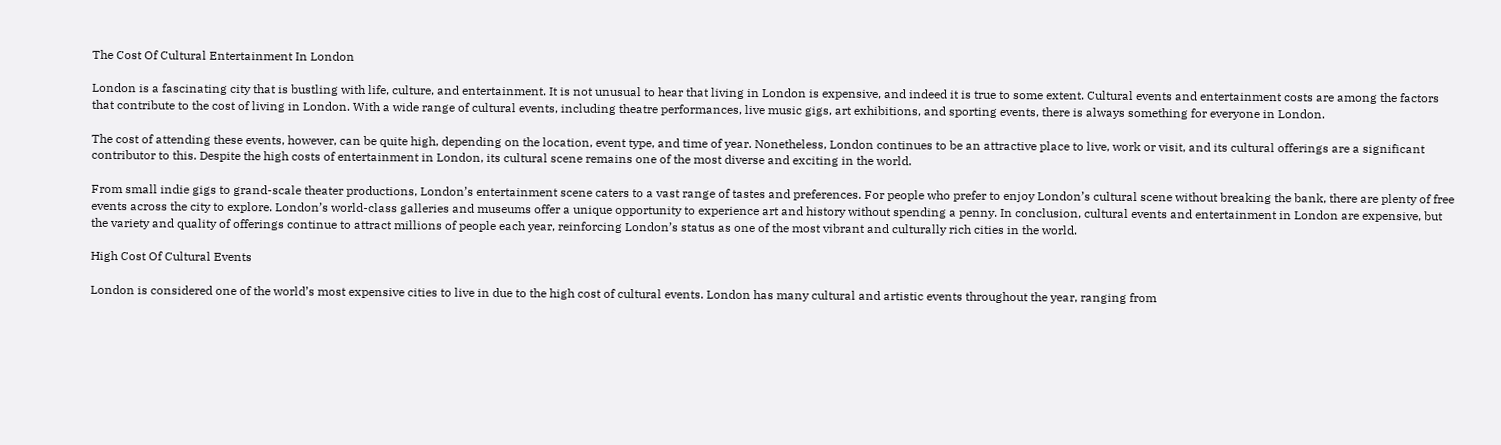The Cost Of Cultural Entertainment In London

London is a fascinating city that is bustling with life, culture, and entertainment. It is not unusual to hear that living in London is expensive, and indeed it is true to some extent. Cultural events and entertainment costs are among the factors that contribute to the cost of living in London. With a wide range of cultural events, including theatre performances, live music gigs, art exhibitions, and sporting events, there is always something for everyone in London.

The cost of attending these events, however, can be quite high, depending on the location, event type, and time of year. Nonetheless, London continues to be an attractive place to live, work or visit, and its cultural offerings are a significant contributor to this. Despite the high costs of entertainment in London, its cultural scene remains one of the most diverse and exciting in the world.

From small indie gigs to grand-scale theater productions, London’s entertainment scene caters to a vast range of tastes and preferences. For people who prefer to enjoy London’s cultural scene without breaking the bank, there are plenty of free events across the city to explore. London’s world-class galleries and museums offer a unique opportunity to experience art and history without spending a penny. In conclusion, cultural events and entertainment in London are expensive, but the variety and quality of offerings continue to attract millions of people each year, reinforcing London’s status as one of the most vibrant and culturally rich cities in the world.

High Cost Of Cultural Events

London is considered one of the world’s most expensive cities to live in due to the high cost of cultural events. London has many cultural and artistic events throughout the year, ranging from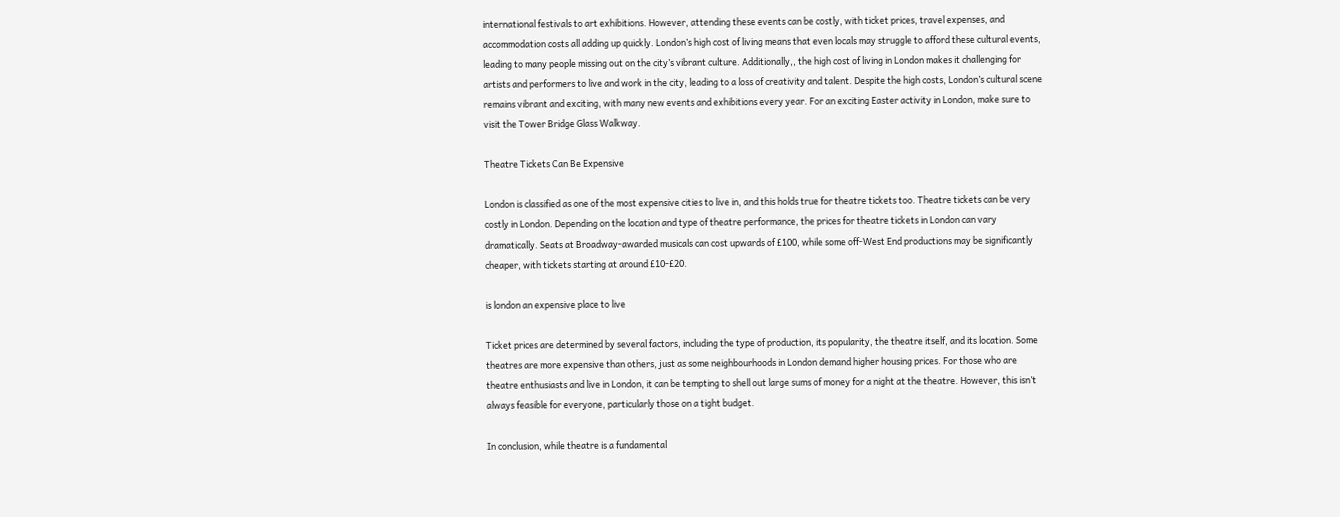international festivals to art exhibitions. However, attending these events can be costly, with ticket prices, travel expenses, and accommodation costs all adding up quickly. London’s high cost of living means that even locals may struggle to afford these cultural events, leading to many people missing out on the city’s vibrant culture. Additionally,, the high cost of living in London makes it challenging for artists and performers to live and work in the city, leading to a loss of creativity and talent. Despite the high costs, London’s cultural scene remains vibrant and exciting, with many new events and exhibitions every year. For an exciting Easter activity in London, make sure to visit the Tower Bridge Glass Walkway.

Theatre Tickets Can Be Expensive

London is classified as one of the most expensive cities to live in, and this holds true for theatre tickets too. Theatre tickets can be very costly in London. Depending on the location and type of theatre performance, the prices for theatre tickets in London can vary dramatically. Seats at Broadway-awarded musicals can cost upwards of £100, while some off-West End productions may be significantly cheaper, with tickets starting at around £10-£20.

is london an expensive place to live

Ticket prices are determined by several factors, including the type of production, its popularity, the theatre itself, and its location. Some theatres are more expensive than others, just as some neighbourhoods in London demand higher housing prices. For those who are theatre enthusiasts and live in London, it can be tempting to shell out large sums of money for a night at the theatre. However, this isn’t always feasible for everyone, particularly those on a tight budget.

In conclusion, while theatre is a fundamental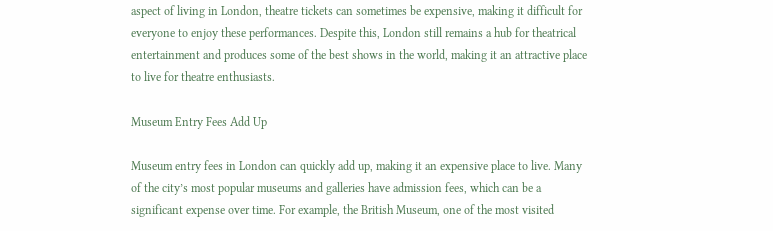aspect of living in London, theatre tickets can sometimes be expensive, making it difficult for everyone to enjoy these performances. Despite this, London still remains a hub for theatrical entertainment and produces some of the best shows in the world, making it an attractive place to live for theatre enthusiasts.

Museum Entry Fees Add Up

Museum entry fees in London can quickly add up, making it an expensive place to live. Many of the city’s most popular museums and galleries have admission fees, which can be a significant expense over time. For example, the British Museum, one of the most visited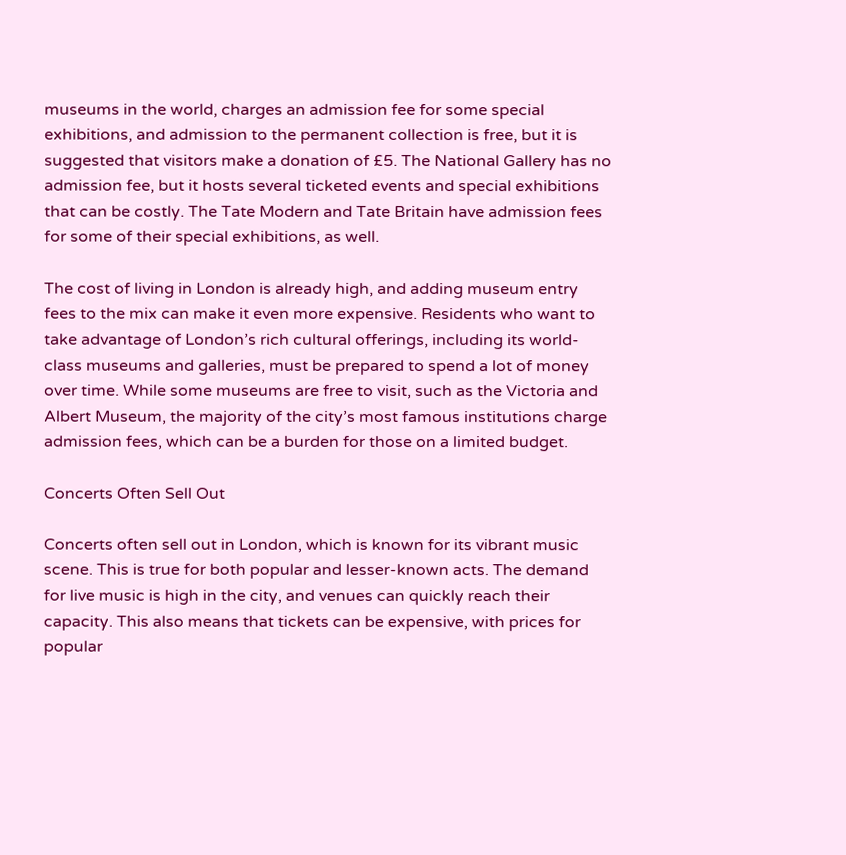museums in the world, charges an admission fee for some special exhibitions, and admission to the permanent collection is free, but it is suggested that visitors make a donation of £5. The National Gallery has no admission fee, but it hosts several ticketed events and special exhibitions that can be costly. The Tate Modern and Tate Britain have admission fees for some of their special exhibitions, as well.

The cost of living in London is already high, and adding museum entry fees to the mix can make it even more expensive. Residents who want to take advantage of London’s rich cultural offerings, including its world-class museums and galleries, must be prepared to spend a lot of money over time. While some museums are free to visit, such as the Victoria and Albert Museum, the majority of the city’s most famous institutions charge admission fees, which can be a burden for those on a limited budget.

Concerts Often Sell Out

Concerts often sell out in London, which is known for its vibrant music scene. This is true for both popular and lesser-known acts. The demand for live music is high in the city, and venues can quickly reach their capacity. This also means that tickets can be expensive, with prices for popular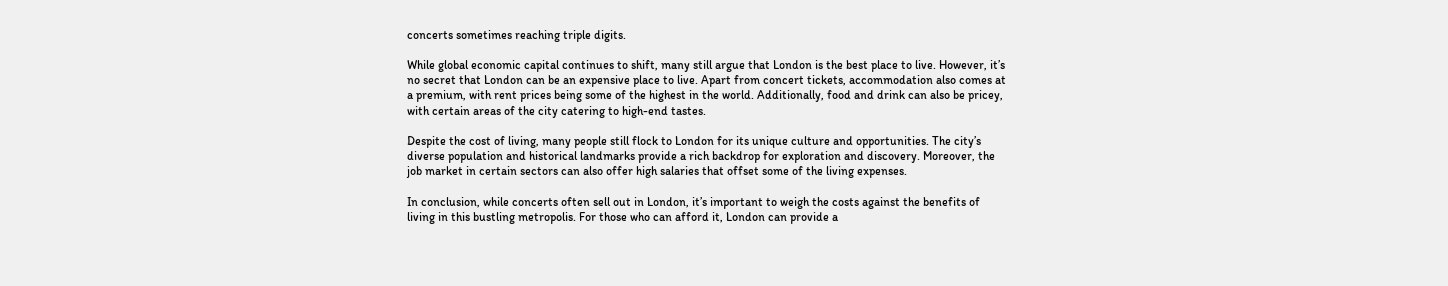concerts sometimes reaching triple digits.

While global economic capital continues to shift, many still argue that London is the best place to live. However, it’s no secret that London can be an expensive place to live. Apart from concert tickets, accommodation also comes at a premium, with rent prices being some of the highest in the world. Additionally, food and drink can also be pricey, with certain areas of the city catering to high-end tastes.

Despite the cost of living, many people still flock to London for its unique culture and opportunities. The city’s diverse population and historical landmarks provide a rich backdrop for exploration and discovery. Moreover, the job market in certain sectors can also offer high salaries that offset some of the living expenses.

In conclusion, while concerts often sell out in London, it’s important to weigh the costs against the benefits of living in this bustling metropolis. For those who can afford it, London can provide a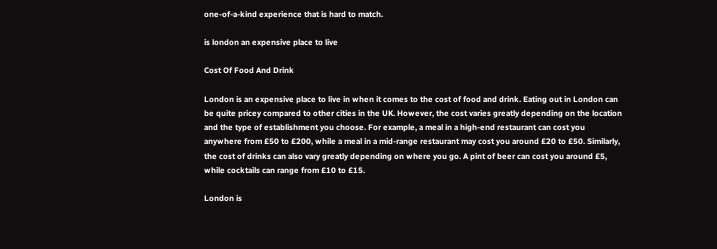one-of-a-kind experience that is hard to match.

is london an expensive place to live

Cost Of Food And Drink

London is an expensive place to live in when it comes to the cost of food and drink. Eating out in London can be quite pricey compared to other cities in the UK. However, the cost varies greatly depending on the location and the type of establishment you choose. For example, a meal in a high-end restaurant can cost you anywhere from £50 to £200, while a meal in a mid-range restaurant may cost you around £20 to £50. Similarly, the cost of drinks can also vary greatly depending on where you go. A pint of beer can cost you around £5, while cocktails can range from £10 to £15.

London is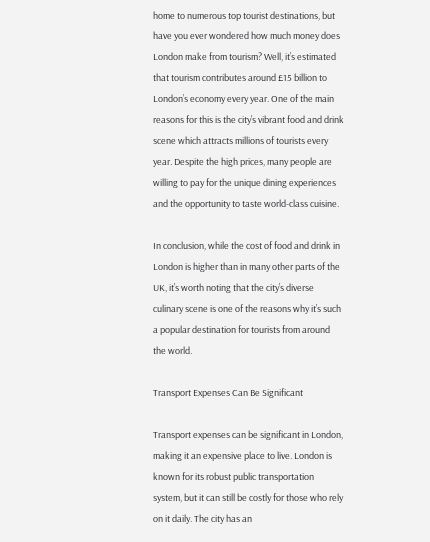home to numerous top tourist destinations, but have you ever wondered how much money does London make from tourism? Well, it’s estimated that tourism contributes around £15 billion to London’s economy every year. One of the main reasons for this is the city’s vibrant food and drink scene which attracts millions of tourists every year. Despite the high prices, many people are willing to pay for the unique dining experiences and the opportunity to taste world-class cuisine.

In conclusion, while the cost of food and drink in London is higher than in many other parts of the UK, it’s worth noting that the city’s diverse culinary scene is one of the reasons why it’s such a popular destination for tourists from around the world.

Transport Expenses Can Be Significant

Transport expenses can be significant in London, making it an expensive place to live. London is known for its robust public transportation system, but it can still be costly for those who rely on it daily. The city has an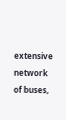extensive network of buses,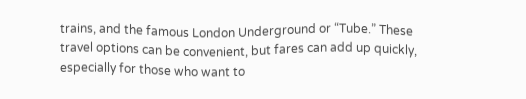trains, and the famous London Underground or “Tube.” These travel options can be convenient, but fares can add up quickly, especially for those who want to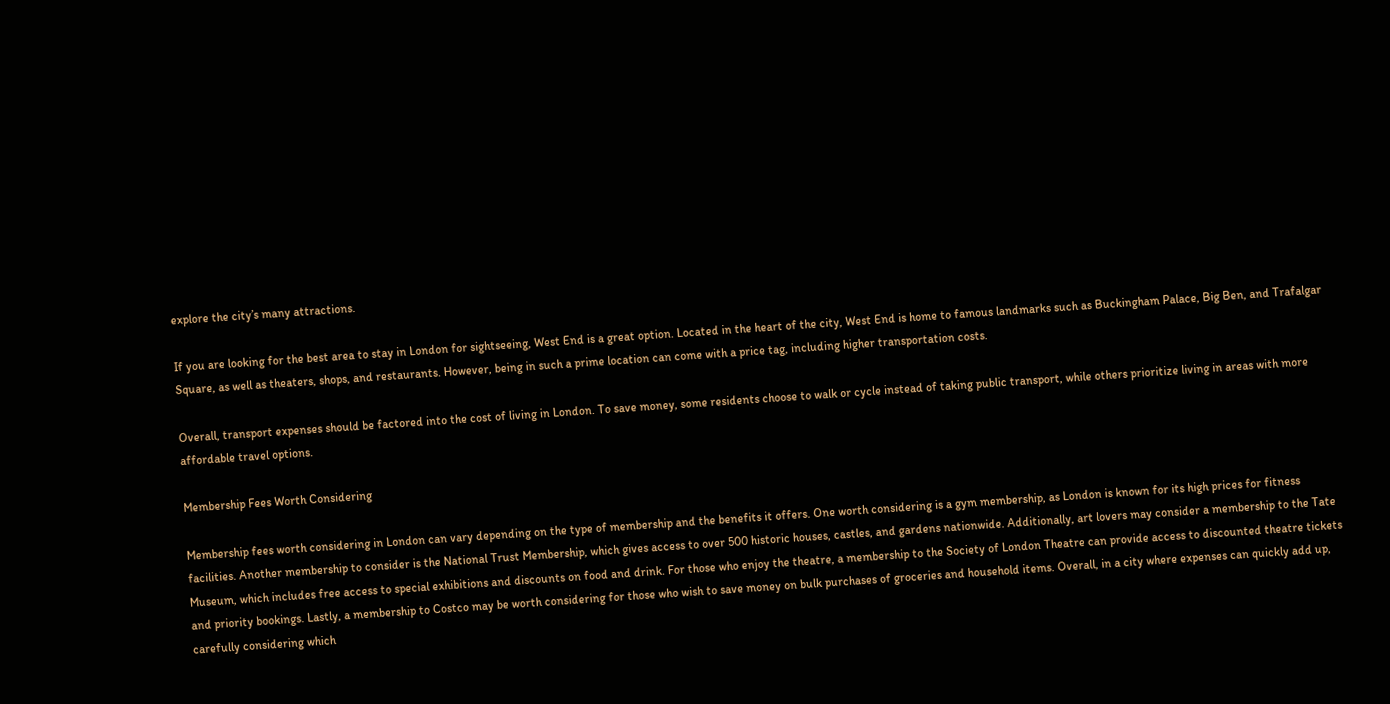explore the city’s many attractions.

If you are looking for the best area to stay in London for sightseeing, West End is a great option. Located in the heart of the city, West End is home to famous landmarks such as Buckingham Palace, Big Ben, and Trafalgar Square, as well as theaters, shops, and restaurants. However, being in such a prime location can come with a price tag, including higher transportation costs.

Overall, transport expenses should be factored into the cost of living in London. To save money, some residents choose to walk or cycle instead of taking public transport, while others prioritize living in areas with more affordable travel options.

Membership Fees Worth Considering

Membership fees worth considering in London can vary depending on the type of membership and the benefits it offers. One worth considering is a gym membership, as London is known for its high prices for fitness facilities. Another membership to consider is the National Trust Membership, which gives access to over 500 historic houses, castles, and gardens nationwide. Additionally, art lovers may consider a membership to the Tate Museum, which includes free access to special exhibitions and discounts on food and drink. For those who enjoy the theatre, a membership to the Society of London Theatre can provide access to discounted theatre tickets and priority bookings. Lastly, a membership to Costco may be worth considering for those who wish to save money on bulk purchases of groceries and household items. Overall, in a city where expenses can quickly add up, carefully considering which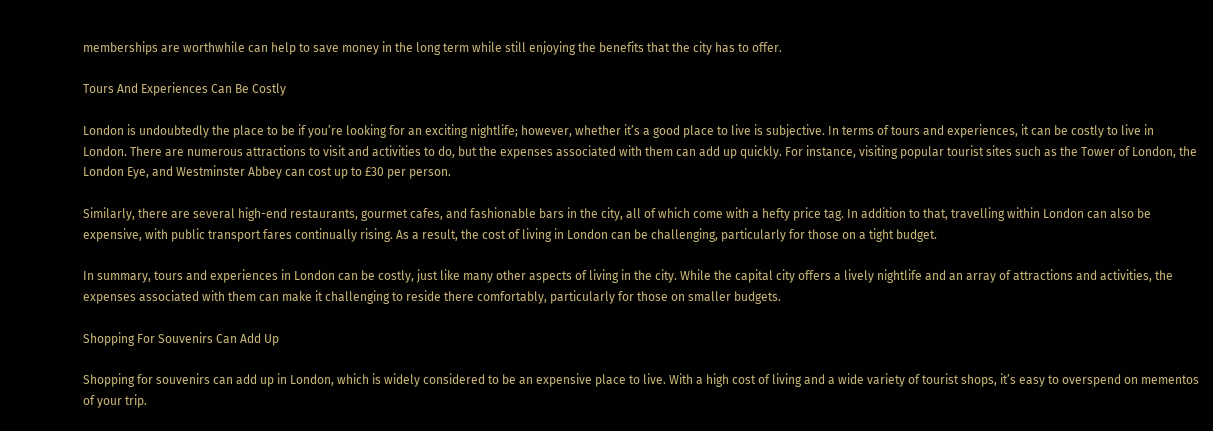memberships are worthwhile can help to save money in the long term while still enjoying the benefits that the city has to offer.

Tours And Experiences Can Be Costly

London is undoubtedly the place to be if you’re looking for an exciting nightlife; however, whether it’s a good place to live is subjective. In terms of tours and experiences, it can be costly to live in London. There are numerous attractions to visit and activities to do, but the expenses associated with them can add up quickly. For instance, visiting popular tourist sites such as the Tower of London, the London Eye, and Westminster Abbey can cost up to £30 per person.

Similarly, there are several high-end restaurants, gourmet cafes, and fashionable bars in the city, all of which come with a hefty price tag. In addition to that, travelling within London can also be expensive, with public transport fares continually rising. As a result, the cost of living in London can be challenging, particularly for those on a tight budget.

In summary, tours and experiences in London can be costly, just like many other aspects of living in the city. While the capital city offers a lively nightlife and an array of attractions and activities, the expenses associated with them can make it challenging to reside there comfortably, particularly for those on smaller budgets.

Shopping For Souvenirs Can Add Up

Shopping for souvenirs can add up in London, which is widely considered to be an expensive place to live. With a high cost of living and a wide variety of tourist shops, it’s easy to overspend on mementos of your trip.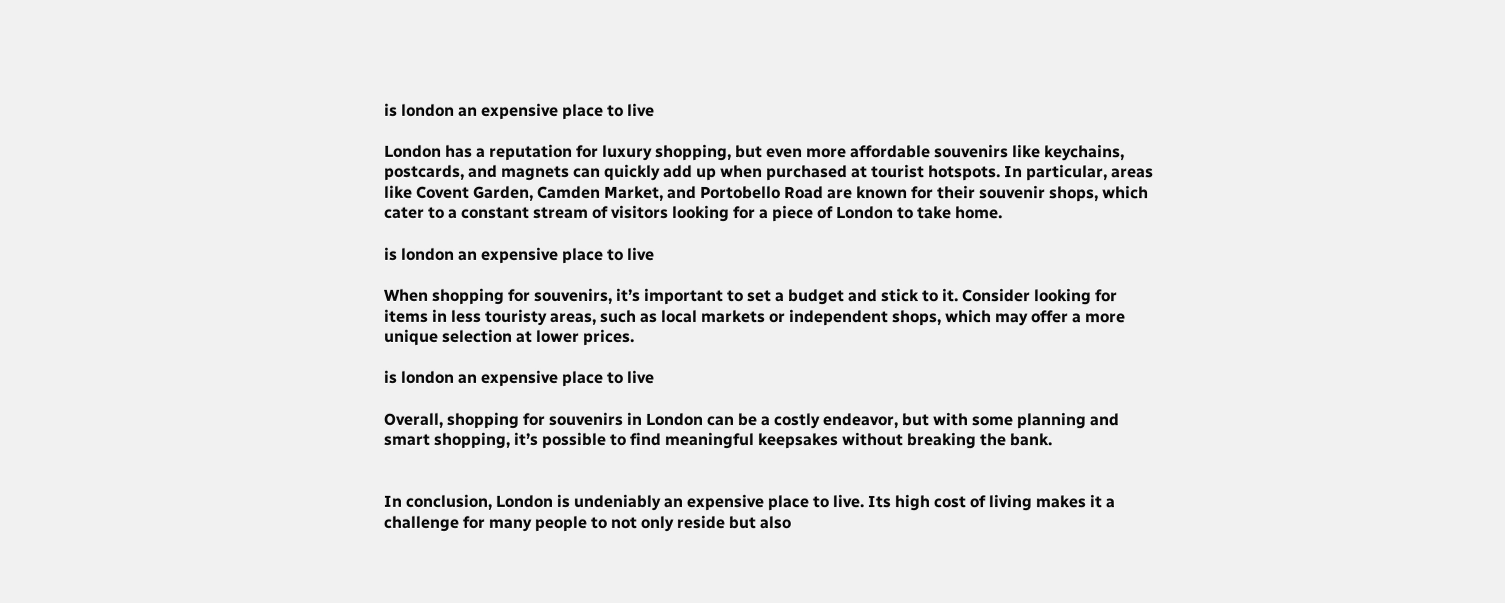is london an expensive place to live

London has a reputation for luxury shopping, but even more affordable souvenirs like keychains, postcards, and magnets can quickly add up when purchased at tourist hotspots. In particular, areas like Covent Garden, Camden Market, and Portobello Road are known for their souvenir shops, which cater to a constant stream of visitors looking for a piece of London to take home.

is london an expensive place to live

When shopping for souvenirs, it’s important to set a budget and stick to it. Consider looking for items in less touristy areas, such as local markets or independent shops, which may offer a more unique selection at lower prices.

is london an expensive place to live

Overall, shopping for souvenirs in London can be a costly endeavor, but with some planning and smart shopping, it’s possible to find meaningful keepsakes without breaking the bank.


In conclusion, London is undeniably an expensive place to live. Its high cost of living makes it a challenge for many people to not only reside but also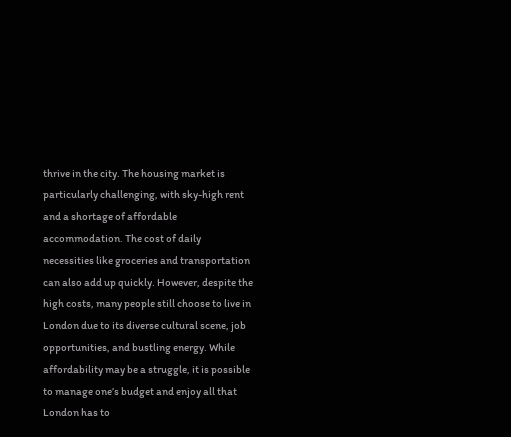thrive in the city. The housing market is particularly challenging, with sky-high rent and a shortage of affordable accommodation. The cost of daily necessities like groceries and transportation can also add up quickly. However, despite the high costs, many people still choose to live in London due to its diverse cultural scene, job opportunities, and bustling energy. While affordability may be a struggle, it is possible to manage one’s budget and enjoy all that London has to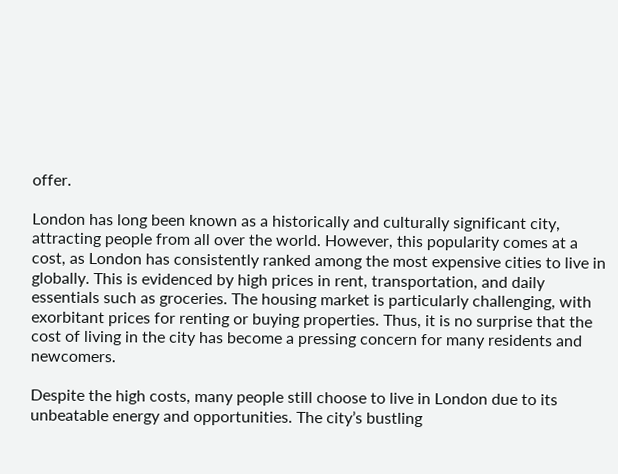offer.

London has long been known as a historically and culturally significant city, attracting people from all over the world. However, this popularity comes at a cost, as London has consistently ranked among the most expensive cities to live in globally. This is evidenced by high prices in rent, transportation, and daily essentials such as groceries. The housing market is particularly challenging, with exorbitant prices for renting or buying properties. Thus, it is no surprise that the cost of living in the city has become a pressing concern for many residents and newcomers.

Despite the high costs, many people still choose to live in London due to its unbeatable energy and opportunities. The city’s bustling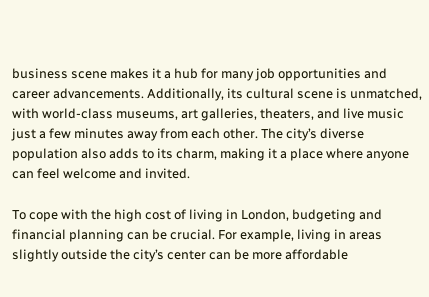business scene makes it a hub for many job opportunities and career advancements. Additionally, its cultural scene is unmatched, with world-class museums, art galleries, theaters, and live music just a few minutes away from each other. The city’s diverse population also adds to its charm, making it a place where anyone can feel welcome and invited.

To cope with the high cost of living in London, budgeting and financial planning can be crucial. For example, living in areas slightly outside the city’s center can be more affordable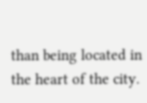than being located in the heart of the city.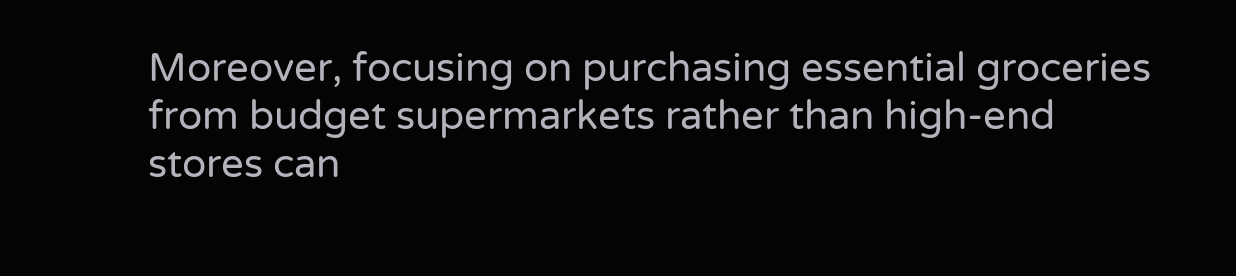Moreover, focusing on purchasing essential groceries from budget supermarkets rather than high-end stores can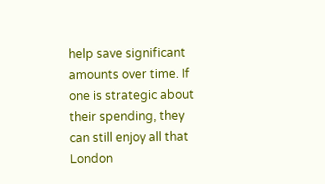help save significant amounts over time. If one is strategic about their spending, they can still enjoy all that London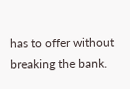has to offer without breaking the bank.